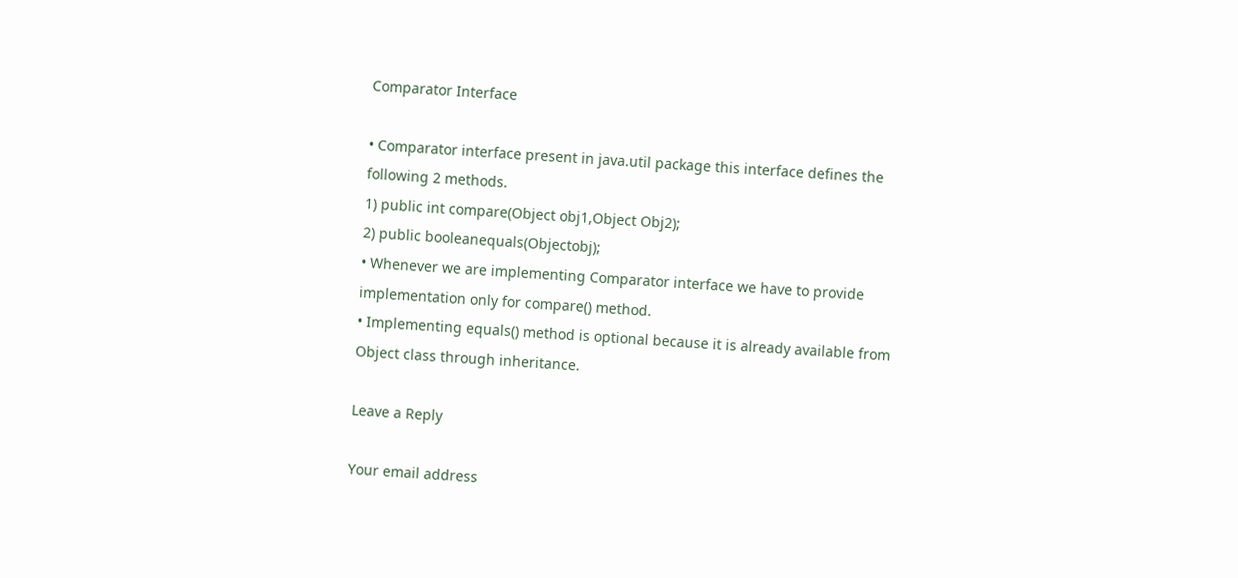Comparator Interface

• Comparator interface present in java.util package this interface defines the following 2 methods.
1) public int compare(Object obj1,Object Obj2);
2) public booleanequals(Objectobj);
• Whenever we are implementing Comparator interface we have to provide implementation only for compare() method.
• Implementing equals() method is optional because it is already available from Object class through inheritance.

Leave a Reply

Your email address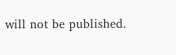will not be published.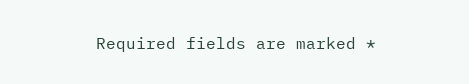Required fields are marked *